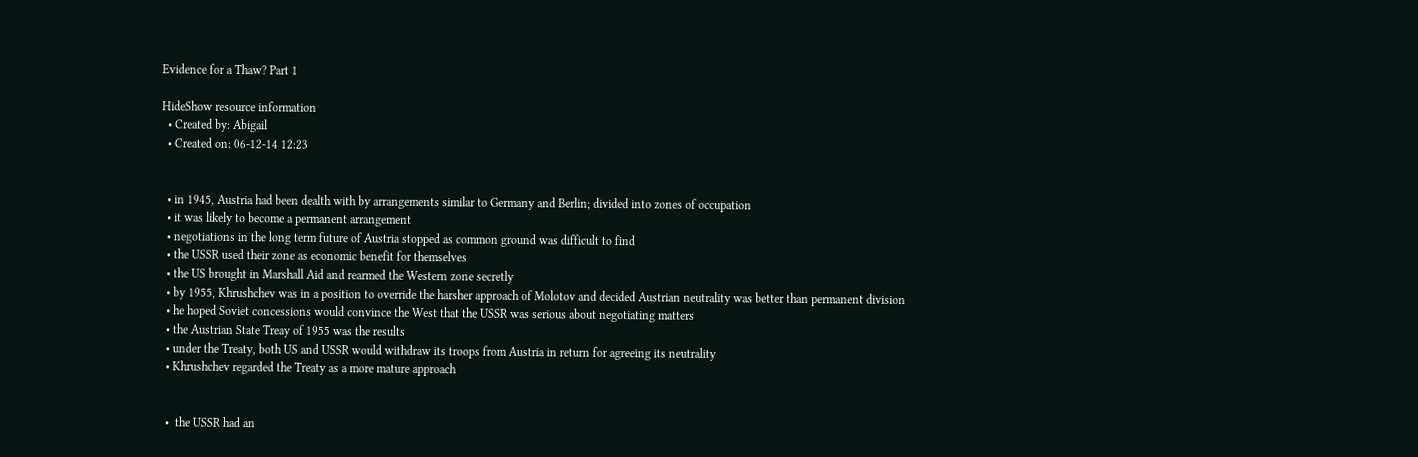Evidence for a Thaw? Part 1

HideShow resource information
  • Created by: Abigail
  • Created on: 06-12-14 12:23


  • in 1945, Austria had been dealth with by arrangements similar to Germany and Berlin; divided into zones of occupation
  • it was likely to become a permanent arrangement
  • negotiations in the long term future of Austria stopped as common ground was difficult to find
  • the USSR used their zone as economic benefit for themselves
  • the US brought in Marshall Aid and rearmed the Western zone secretly
  • by 1955, Khrushchev was in a position to override the harsher approach of Molotov and decided Austrian neutrality was better than permanent division
  • he hoped Soviet concessions would convince the West that the USSR was serious about negotiating matters
  • the Austrian State Treay of 1955 was the results
  • under the Treaty, both US and USSR would withdraw its troops from Austria in return for agreeing its neutrality
  • Khrushchev regarded the Treaty as a more mature approach


  •  the USSR had an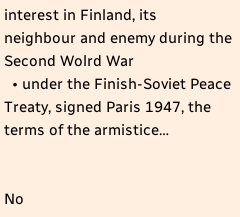interest in Finland, its neighbour and enemy during the Second Wolrd War
  • under the Finish-Soviet Peace Treaty, signed Paris 1947, the terms of the armistice…


No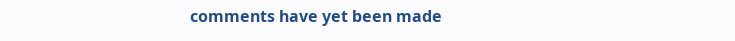comments have yet been made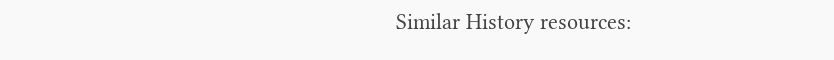Similar History resources: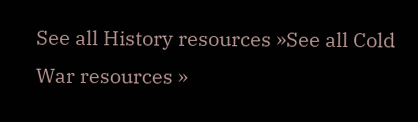See all History resources »See all Cold War resources »